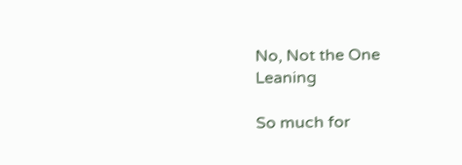No, Not the One Leaning

So much for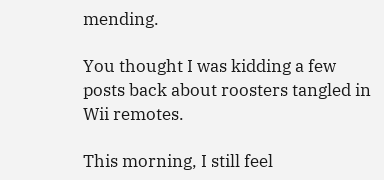mending.

You thought I was kidding a few posts back about roosters tangled in Wii remotes.

This morning, I still feel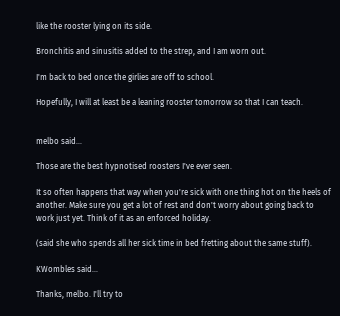like the rooster lying on its side.

Bronchitis and sinusitis added to the strep, and I am worn out.

I'm back to bed once the girlies are off to school.

Hopefully, I will at least be a leaning rooster tomorrow so that I can teach.


melbo said...

Those are the best hypnotised roosters I've ever seen.

It so often happens that way when you're sick with one thing hot on the heels of another. Make sure you get a lot of rest and don't worry about going back to work just yet. Think of it as an enforced holiday.

(said she who spends all her sick time in bed fretting about the same stuff).

KWombles said...

Thanks, melbo. I'll try to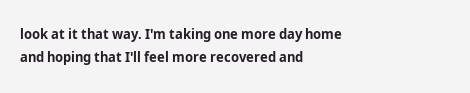look at it that way. I'm taking one more day home and hoping that I'll feel more recovered and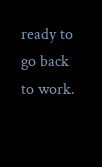ready to go back to work.